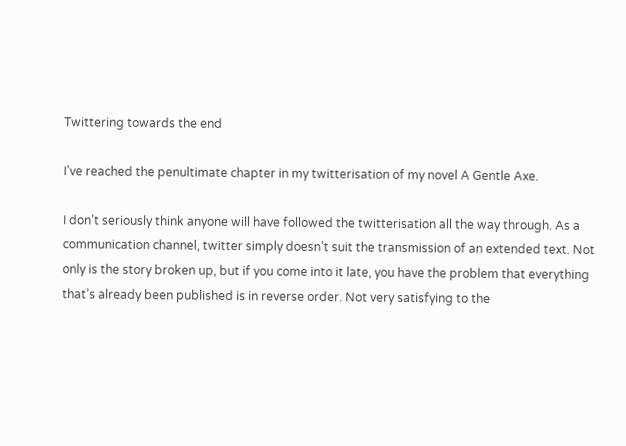Twittering towards the end

I’ve reached the penultimate chapter in my twitterisation of my novel A Gentle Axe.

I don’t seriously think anyone will have followed the twitterisation all the way through. As a communication channel, twitter simply doesn’t suit the transmission of an extended text. Not only is the story broken up, but if you come into it late, you have the problem that everything that’s already been published is in reverse order. Not very satisfying to the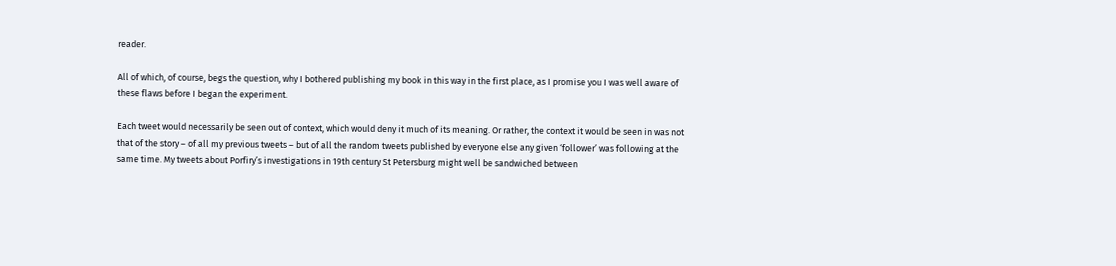reader.

All of which, of course, begs the question, why I bothered publishing my book in this way in the first place, as I promise you I was well aware of these flaws before I began the experiment.

Each tweet would necessarily be seen out of context, which would deny it much of its meaning. Or rather, the context it would be seen in was not that of the story – of all my previous tweets – but of all the random tweets published by everyone else any given ‘follower’ was following at the same time. My tweets about Porfiry’s investigations in 19th century St Petersburg might well be sandwiched between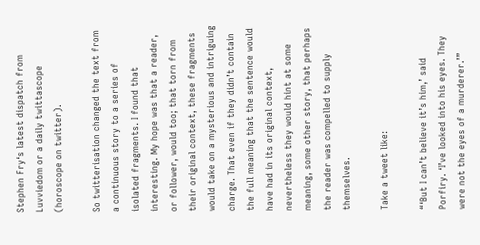Stephen Fry‘s latest dispatch from Luvviedom or a daily twittascope (horoscope on twitter).

So twitterisation changed the text from a continuous story to a series of isolated fragments. I found that interesting. My hope was that a reader, or follower, would too; that torn from their original context, these fragments would take on a mysterious and intriguing charge. That even if they didn’t contain the full meaning that the sentence would have had in its original context, nevertheless they would hint at some meaning, some other story, that perhaps the reader was compelled to supply themselves.

Take a tweet like:

“‘But I can’t believe it’s him,’ said Porfiry. ‘I’ve looked into his eyes. They were not the eyes of a murderer.’”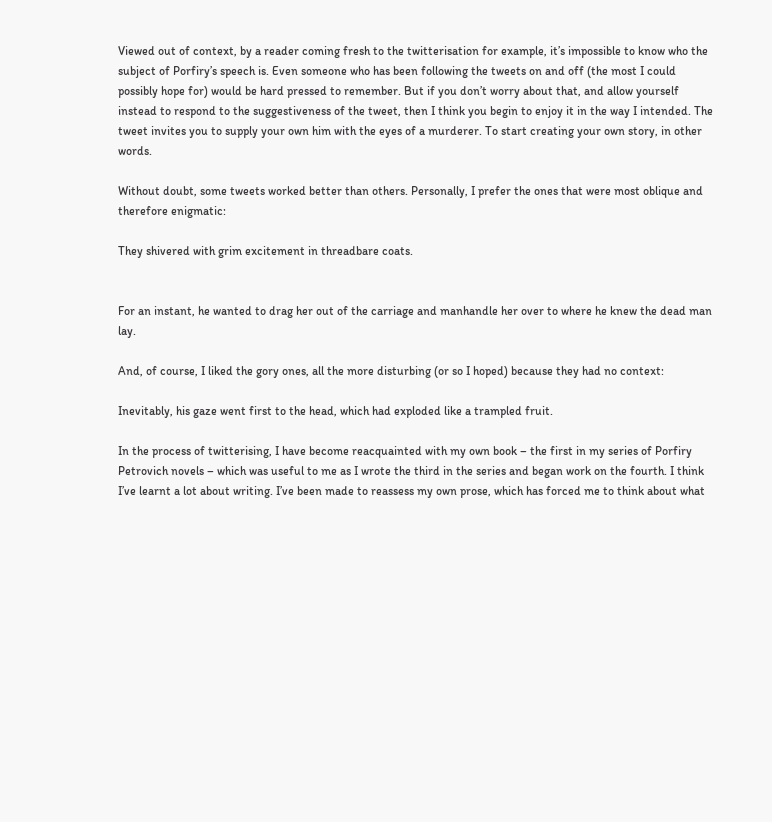Viewed out of context, by a reader coming fresh to the twitterisation for example, it’s impossible to know who the subject of Porfiry’s speech is. Even someone who has been following the tweets on and off (the most I could possibly hope for) would be hard pressed to remember. But if you don’t worry about that, and allow yourself instead to respond to the suggestiveness of the tweet, then I think you begin to enjoy it in the way I intended. The tweet invites you to supply your own him with the eyes of a murderer. To start creating your own story, in other words.

Without doubt, some tweets worked better than others. Personally, I prefer the ones that were most oblique and therefore enigmatic:

They shivered with grim excitement in threadbare coats.


For an instant, he wanted to drag her out of the carriage and manhandle her over to where he knew the dead man lay.

And, of course, I liked the gory ones, all the more disturbing (or so I hoped) because they had no context:

Inevitably, his gaze went first to the head, which had exploded like a trampled fruit.

In the process of twitterising, I have become reacquainted with my own book – the first in my series of Porfiry Petrovich novels – which was useful to me as I wrote the third in the series and began work on the fourth. I think I’ve learnt a lot about writing. I’ve been made to reassess my own prose, which has forced me to think about what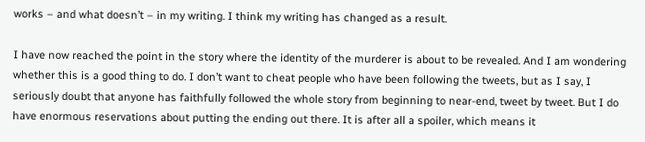works – and what doesn’t – in my writing. I think my writing has changed as a result.

I have now reached the point in the story where the identity of the murderer is about to be revealed. And I am wondering whether this is a good thing to do. I don’t want to cheat people who have been following the tweets, but as I say, I seriously doubt that anyone has faithfully followed the whole story from beginning to near-end, tweet by tweet. But I do have enormous reservations about putting the ending out there. It is after all a spoiler, which means it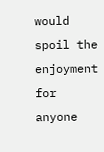would spoil the enjoyment for anyone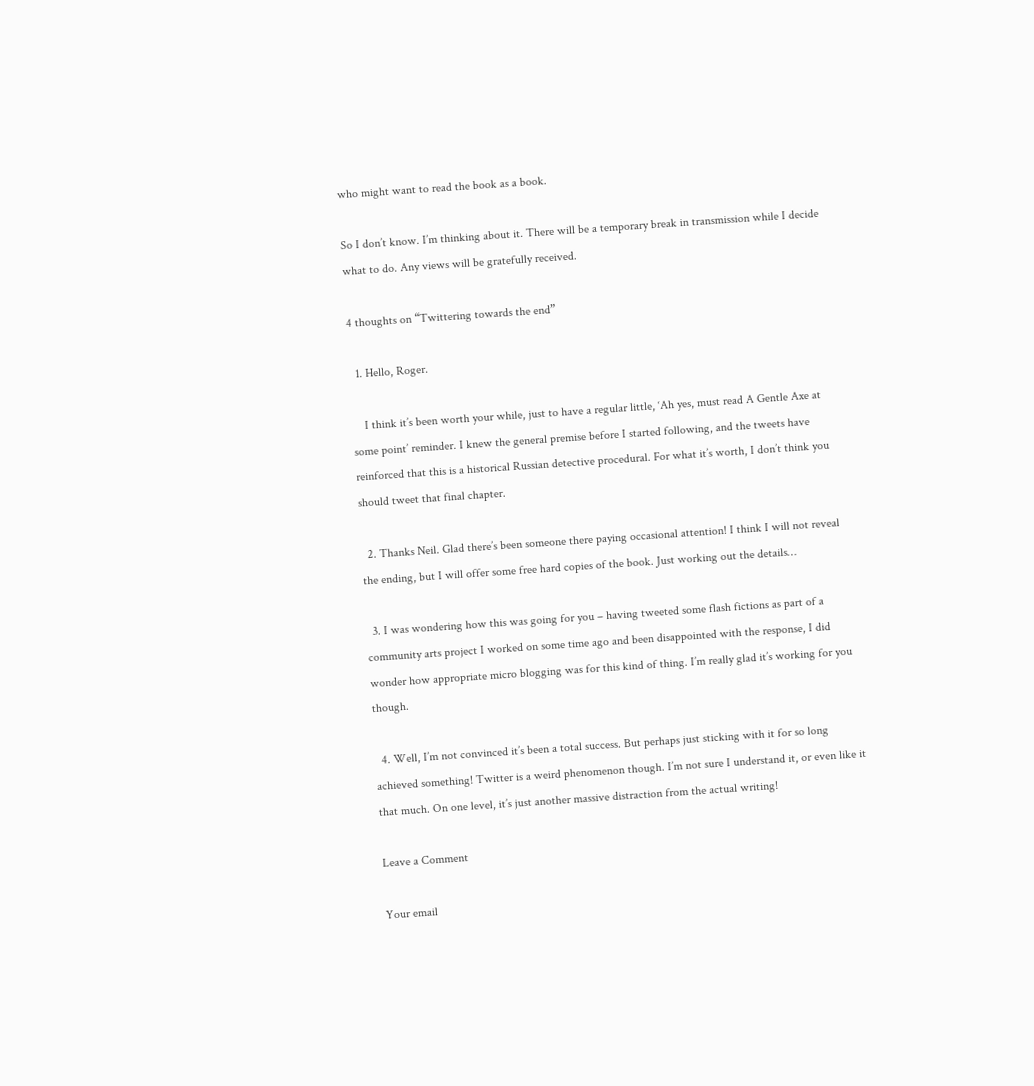who might want to read the book as a book.

So I don’t know. I’m thinking about it. There will be a temporary break in transmission while I decide what to do. Any views will be gratefully received.

4 thoughts on “Twittering towards the end”

  1. Hello, Roger.

    I think it’s been worth your while, just to have a regular little, ‘Ah yes, must read A Gentle Axe at some point’ reminder. I knew the general premise before I started following, and the tweets have reinforced that this is a historical Russian detective procedural. For what it’s worth, I don’t think you should tweet that final chapter.

  2. Thanks Neil. Glad there’s been someone there paying occasional attention! I think I will not reveal the ending, but I will offer some free hard copies of the book. Just working out the details…

  3. I was wondering how this was going for you – having tweeted some flash fictions as part of a community arts project I worked on some time ago and been disappointed with the response, I did wonder how appropriate micro blogging was for this kind of thing. I’m really glad it’s working for you though.

  4. Well, I’m not convinced it’s been a total success. But perhaps just sticking with it for so long achieved something! Twitter is a weird phenomenon though. I’m not sure I understand it, or even like it that much. On one level, it’s just another massive distraction from the actual writing!

Leave a Comment

Your email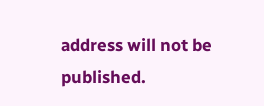address will not be published.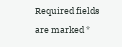Required fields are marked *